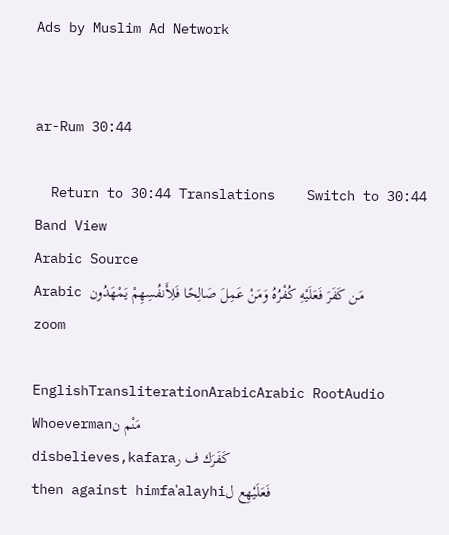Ads by Muslim Ad Network


ar-Rum 30:44

  Return to 30:44 Translations    Switch to 30:44 Band View
Arabic Source
Arabic مَن كَفَرَ فَعَلَيْهِ كُفْرُهُ وَمَنْ عَمِلَ صَالِحًا فَلِأَنفُسِهِمْ يَمْهَدُون zoom

EnglishTransliterationArabicArabic RootAudio
Whoevermanمَنْم ن
disbelieves,kafaraكَفَرَك ف ر
then against himfaʿalayhiفَعَلَيْهِع ل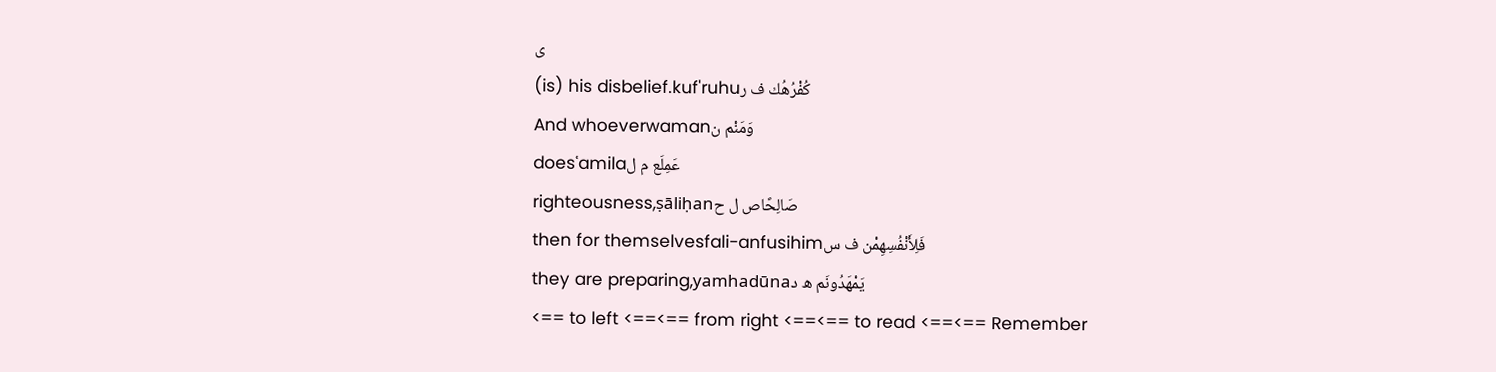ى
(is) his disbelief.kuf'ruhuكُفْرُهُك ف ر
And whoeverwamanوَمَنْم ن
doesʿamilaعَمِلَع م ل
righteousness,ṣāliḥanصَالِحًاص ل ح
then for themselvesfali-anfusihimفَلِأَنْفُسِهِمْن ف س
they are preparing,yamhadūnaيَمْهَدُونَم ه د
<== to left <==<== from right <==<== to read <==<== Remember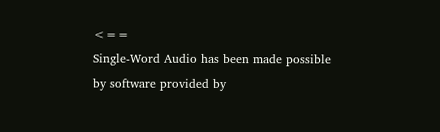<==
Single-Word Audio has been made possible by software provided by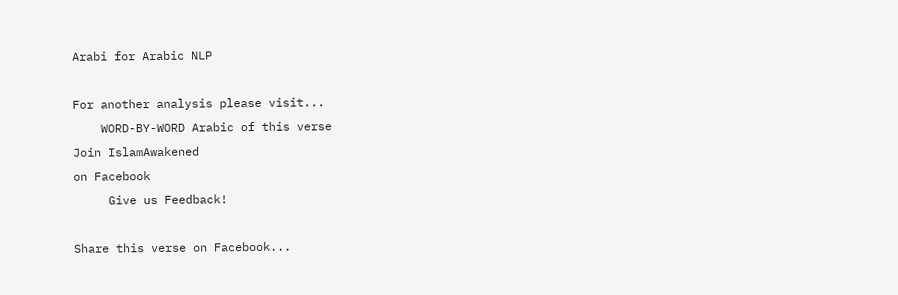Arabi for Arabic NLP

For another analysis please visit...
    WORD-BY-WORD Arabic of this verse
Join IslamAwakened
on Facebook
     Give us Feedback!

Share this verse on Facebook...